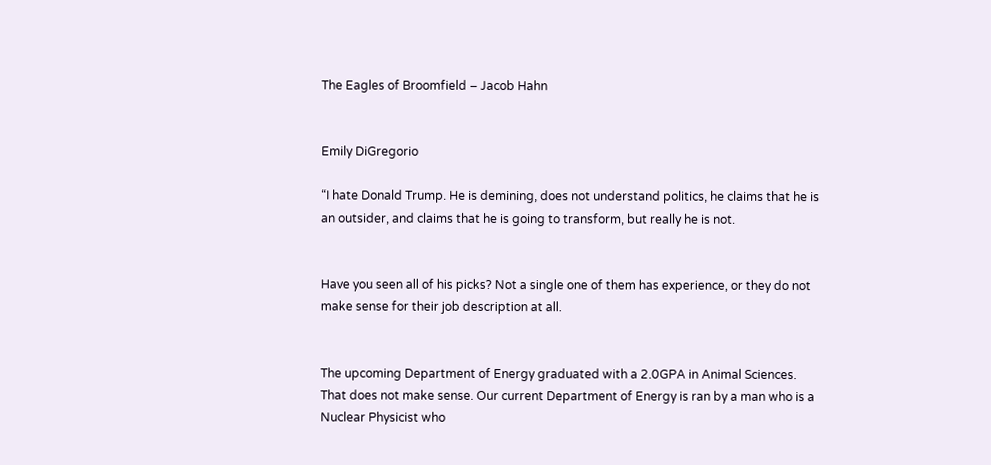The Eagles of Broomfield – Jacob Hahn


Emily DiGregorio

“I hate Donald Trump. He is demining, does not understand politics, he claims that he is an outsider, and claims that he is going to transform, but really he is not.


Have you seen all of his picks? Not a single one of them has experience, or they do not make sense for their job description at all.


The upcoming Department of Energy graduated with a 2.0GPA in Animal Sciences. That does not make sense. Our current Department of Energy is ran by a man who is a Nuclear Physicist who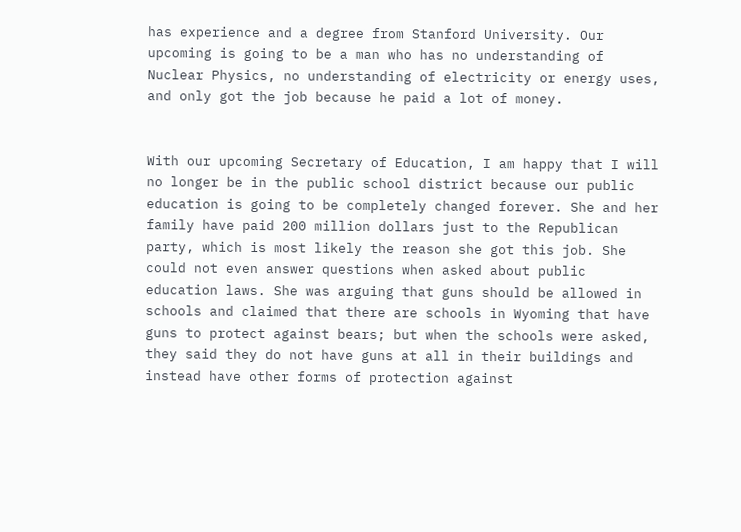has experience and a degree from Stanford University. Our upcoming is going to be a man who has no understanding of Nuclear Physics, no understanding of electricity or energy uses, and only got the job because he paid a lot of money.


With our upcoming Secretary of Education, I am happy that I will no longer be in the public school district because our public education is going to be completely changed forever. She and her family have paid 200 million dollars just to the Republican party, which is most likely the reason she got this job. She could not even answer questions when asked about public education laws. She was arguing that guns should be allowed in schools and claimed that there are schools in Wyoming that have guns to protect against bears; but when the schools were asked, they said they do not have guns at all in their buildings and instead have other forms of protection against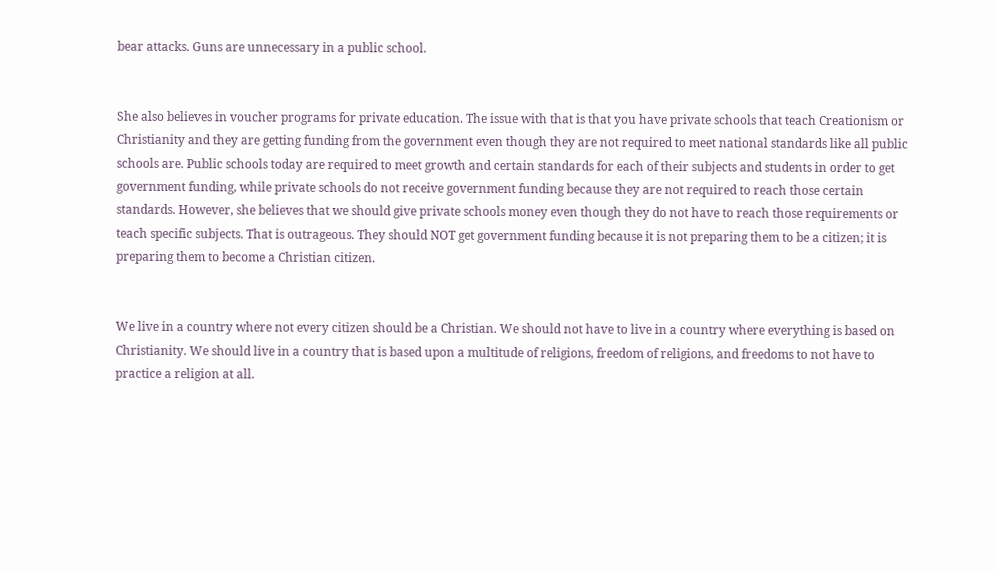bear attacks. Guns are unnecessary in a public school.


She also believes in voucher programs for private education. The issue with that is that you have private schools that teach Creationism or Christianity and they are getting funding from the government even though they are not required to meet national standards like all public schools are. Public schools today are required to meet growth and certain standards for each of their subjects and students in order to get government funding, while private schools do not receive government funding because they are not required to reach those certain standards. However, she believes that we should give private schools money even though they do not have to reach those requirements or teach specific subjects. That is outrageous. They should NOT get government funding because it is not preparing them to be a citizen; it is preparing them to become a Christian citizen.


We live in a country where not every citizen should be a Christian. We should not have to live in a country where everything is based on Christianity. We should live in a country that is based upon a multitude of religions, freedom of religions, and freedoms to not have to practice a religion at all.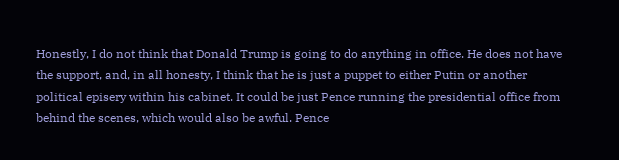Honestly, I do not think that Donald Trump is going to do anything in office. He does not have the support, and, in all honesty, I think that he is just a puppet to either Putin or another political episery within his cabinet. It could be just Pence running the presidential office from behind the scenes, which would also be awful. Pence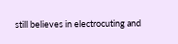still believes in electrocuting and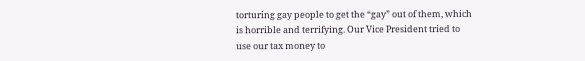torturing gay people to get the “gay” out of them, which is horrible and terrifying. Our Vice President tried to use our tax money to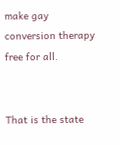make gay conversion therapy free for all.


That is the state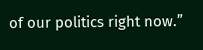of our politics right now.”